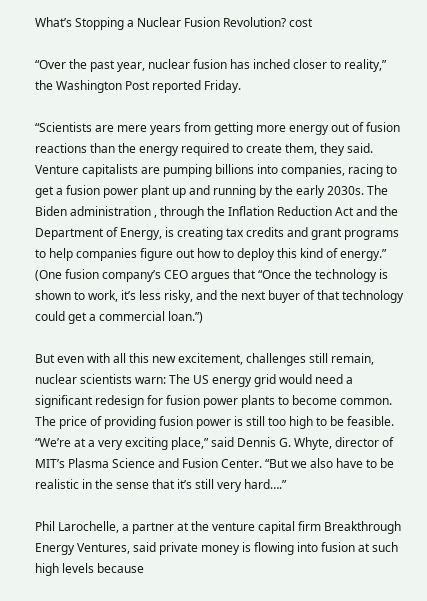What’s Stopping a Nuclear Fusion Revolution? cost

“Over the past year, nuclear fusion has inched closer to reality,” the Washington Post reported Friday.

“Scientists are mere years from getting more energy out of fusion reactions than the energy required to create them, they said. Venture capitalists are pumping billions into companies, racing to get a fusion power plant up and running by the early 2030s. The Biden administration , through the Inflation Reduction Act and the Department of Energy, is creating tax credits and grant programs to help companies figure out how to deploy this kind of energy.” (One fusion company’s CEO argues that “Once the technology is shown to work, it’s less risky, and the next buyer of that technology could get a commercial loan.”)

But even with all this new excitement, challenges still remain, nuclear scientists warn: The US energy grid would need a significant redesign for fusion power plants to become common. The price of providing fusion power is still too high to be feasible. “We’re at a very exciting place,” said Dennis G. Whyte, director of MIT’s Plasma Science and Fusion Center. “But we also have to be realistic in the sense that it’s still very hard….”

Phil Larochelle, a partner at the venture capital firm Breakthrough Energy Ventures, said private money is flowing into fusion at such high levels because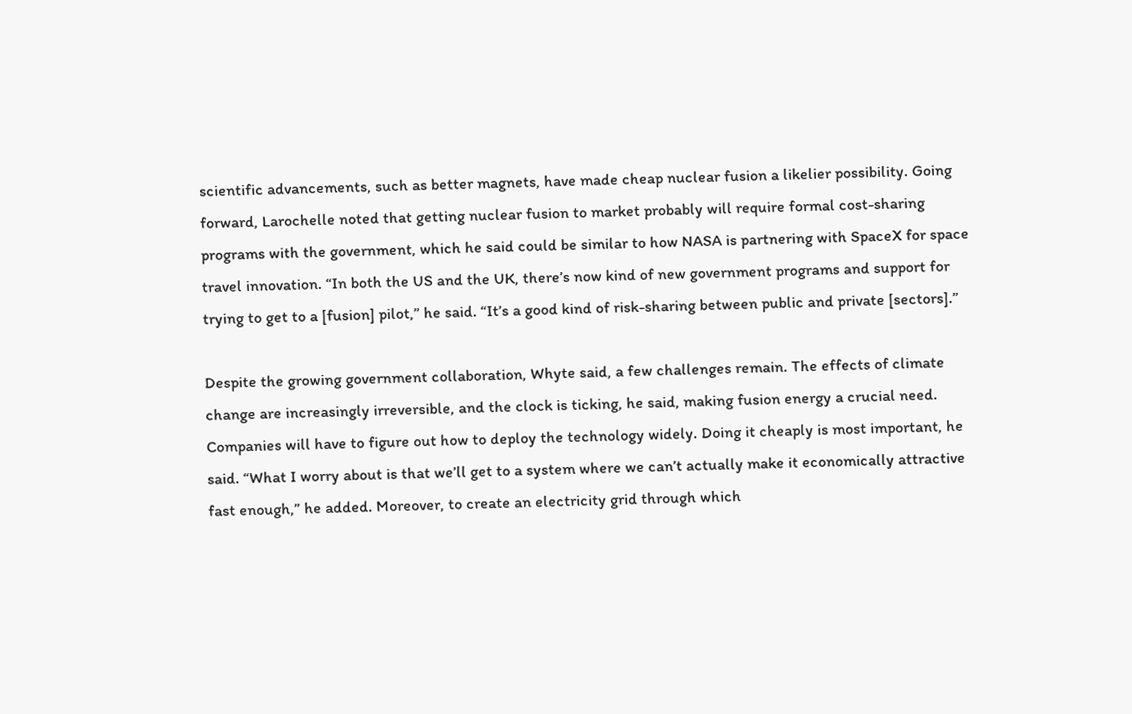scientific advancements, such as better magnets, have made cheap nuclear fusion a likelier possibility. Going forward, Larochelle noted that getting nuclear fusion to market probably will require formal cost-sharing programs with the government, which he said could be similar to how NASA is partnering with SpaceX for space travel innovation. “In both the US and the UK, there’s now kind of new government programs and support for trying to get to a [fusion] pilot,” he said. “It’s a good kind of risk-sharing between public and private [sectors].”

Despite the growing government collaboration, Whyte said, a few challenges remain. The effects of climate change are increasingly irreversible, and the clock is ticking, he said, making fusion energy a crucial need. Companies will have to figure out how to deploy the technology widely. Doing it cheaply is most important, he said. “What I worry about is that we’ll get to a system where we can’t actually make it economically attractive fast enough,” he added. Moreover, to create an electricity grid through which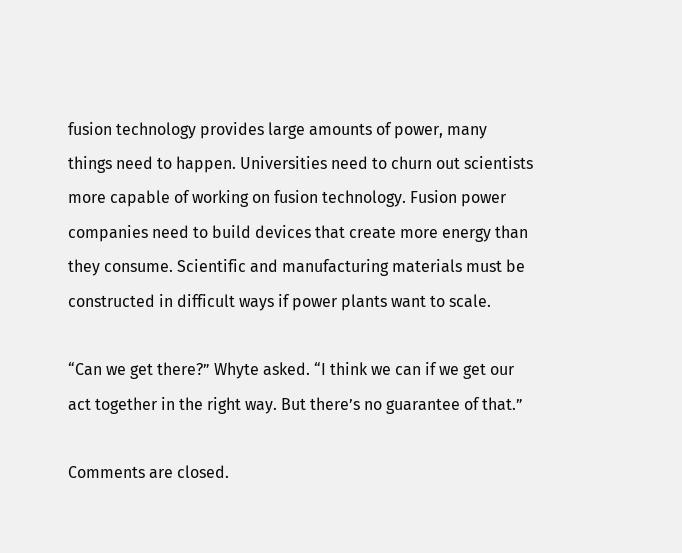fusion technology provides large amounts of power, many things need to happen. Universities need to churn out scientists more capable of working on fusion technology. Fusion power companies need to build devices that create more energy than they consume. Scientific and manufacturing materials must be constructed in difficult ways if power plants want to scale.

“Can we get there?” Whyte asked. “I think we can if we get our act together in the right way. But there’s no guarantee of that.”

Comments are closed.